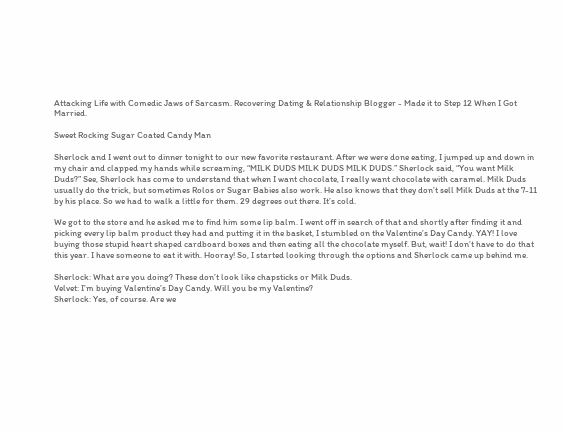Attacking Life with Comedic Jaws of Sarcasm. Recovering Dating & Relationship Blogger - Made it to Step 12 When I Got Married.

Sweet Rocking Sugar Coated Candy Man

Sherlock and I went out to dinner tonight to our new favorite restaurant. After we were done eating, I jumped up and down in my chair and clapped my hands while screaming, “MILK DUDS MILK DUDS MILK DUDS.” Sherlock said, “You want Milk Duds?” See, Sherlock has come to understand that when I want chocolate, I really want chocolate with caramel. Milk Duds usually do the trick, but sometimes Rolos or Sugar Babies also work. He also knows that they don’t sell Milk Duds at the 7-11 by his place. So we had to walk a little for them. 29 degrees out there. It’s cold.

We got to the store and he asked me to find him some lip balm. I went off in search of that and shortly after finding it and picking every lip balm product they had and putting it in the basket, I stumbled on the Valentine’s Day Candy. YAY! I love buying those stupid heart shaped cardboard boxes and then eating all the chocolate myself. But, wait! I don’t have to do that this year. I have someone to eat it with. Hooray! So, I started looking through the options and Sherlock came up behind me.

Sherlock: What are you doing? These don’t look like chapsticks or Milk Duds.
Velvet: I’m buying Valentine’s Day Candy. Will you be my Valentine?
Sherlock: Yes, of course. Are we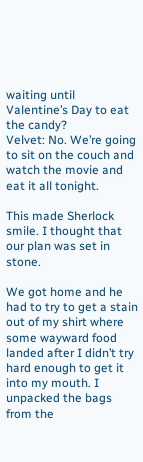waiting until Valentine’s Day to eat the candy?
Velvet: No. We’re going to sit on the couch and watch the movie and eat it all tonight.

This made Sherlock smile. I thought that our plan was set in stone.

We got home and he had to try to get a stain out of my shirt where some wayward food landed after I didn’t try hard enough to get it into my mouth. I unpacked the bags from the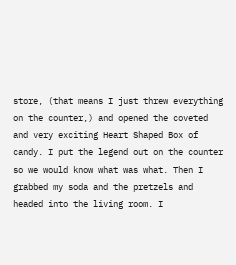store, (that means I just threw everything on the counter,) and opened the coveted and very exciting Heart Shaped Box of candy. I put the legend out on the counter so we would know what was what. Then I grabbed my soda and the pretzels and headed into the living room. I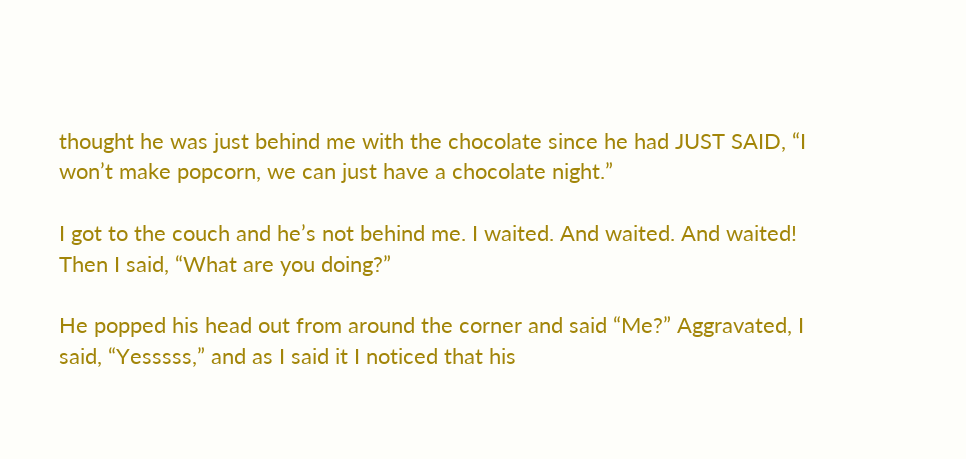thought he was just behind me with the chocolate since he had JUST SAID, “I won’t make popcorn, we can just have a chocolate night.”

I got to the couch and he’s not behind me. I waited. And waited. And waited! Then I said, “What are you doing?”

He popped his head out from around the corner and said “Me?” Aggravated, I said, “Yesssss,” and as I said it I noticed that his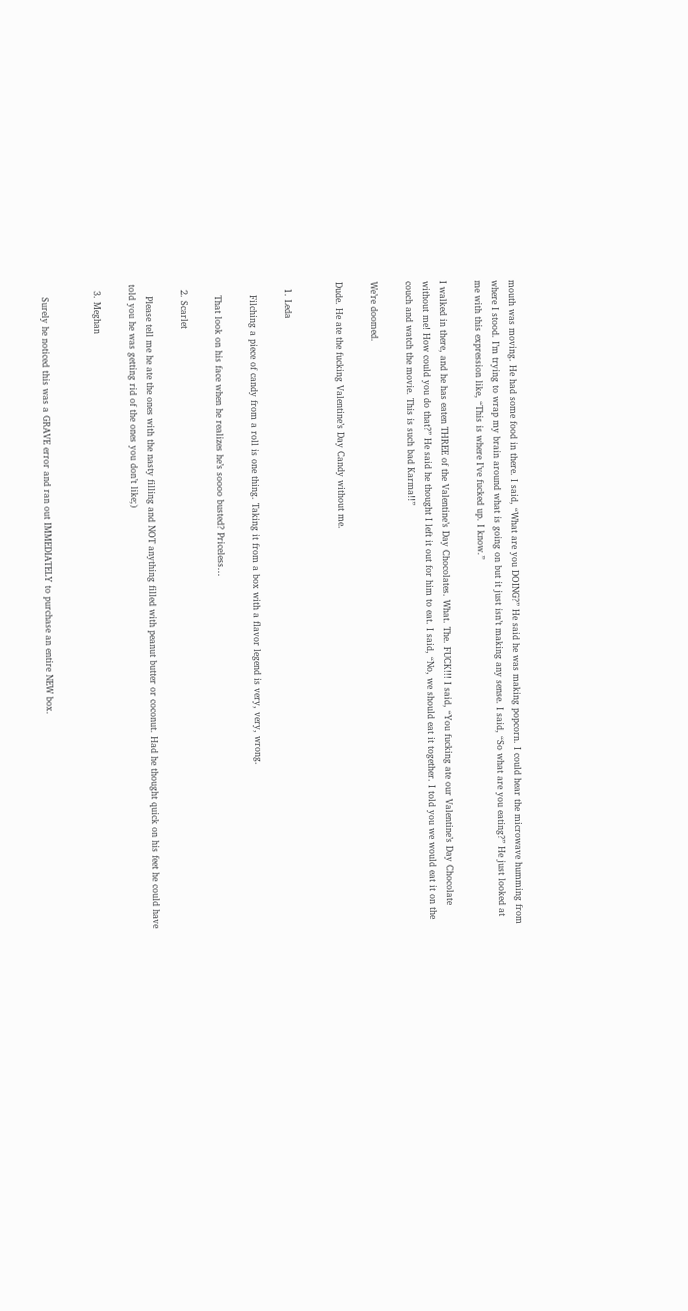mouth was moving. He had some food in there. I said, “What are you DOING?” He said he was making popcorn. I could hear the microwave humming from where I stood. I’m trying to wrap my brain around what is going on but it just isn’t making any sense. I said, “So what are you eating?” He just looked at me with this expression like, “This is where I’ve fucked up. I know.”

I walked in there, and he has eaten THREE of the Valentine’s Day Chocolates. What. The. FUCK!!! I said, “You fucking ate our Valentine’s Day Chocolate without me! How could you do that?” He said he thought I left it out for him to eat. I said, “No, we should eat it together. I told you we would eat it on the couch and watch the movie. This is such bad Karma!!”

We’re doomed.

Dude. He ate the fucking Valentine’s Day Candy without me.


  1. Leda

    Filching a piece of candy from a roll is one thing. Taking it from a box with a flavor legend is very, very, wrong.

    That look on his face when he realizes he’s soooo busted? Priceless…

  2. Scarlet

    Please tell me he ate the ones with the nasty filling and NOT anything filled with peanut butter or coconut. Had he thought quick on his feet he could have told you he was getting rid of the ones you don’t like;)

  3. Meghan


    Surely he noticed this was a GRAVE error and ran out IMMEDIATELY to purchase an entire NEW box.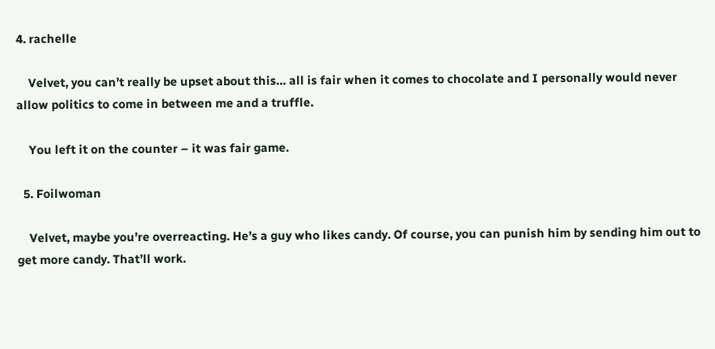4. rachelle

    Velvet, you can’t really be upset about this… all is fair when it comes to chocolate and I personally would never allow politics to come in between me and a truffle.

    You left it on the counter – it was fair game.

  5. Foilwoman

    Velvet, maybe you’re overreacting. He’s a guy who likes candy. Of course, you can punish him by sending him out to get more candy. That’ll work.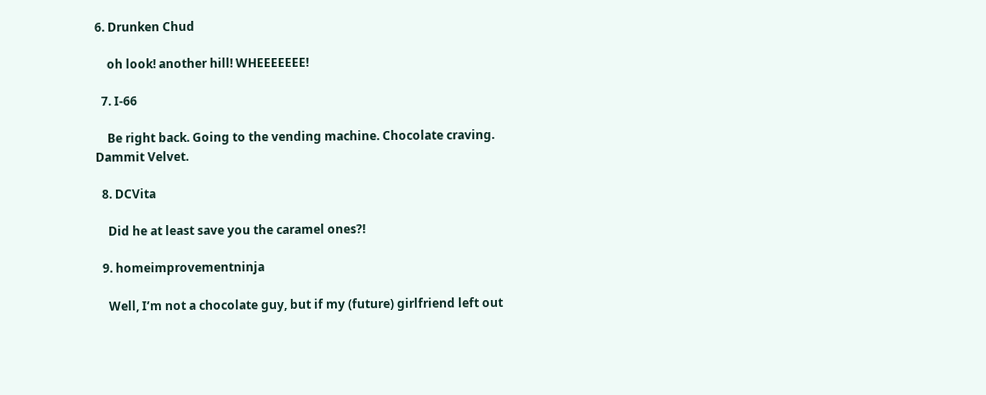6. Drunken Chud

    oh look! another hill! WHEEEEEEE!

  7. I-66

    Be right back. Going to the vending machine. Chocolate craving. Dammit Velvet.

  8. DCVita

    Did he at least save you the caramel ones?!

  9. homeimprovementninja

    Well, I’m not a chocolate guy, but if my (future) girlfriend left out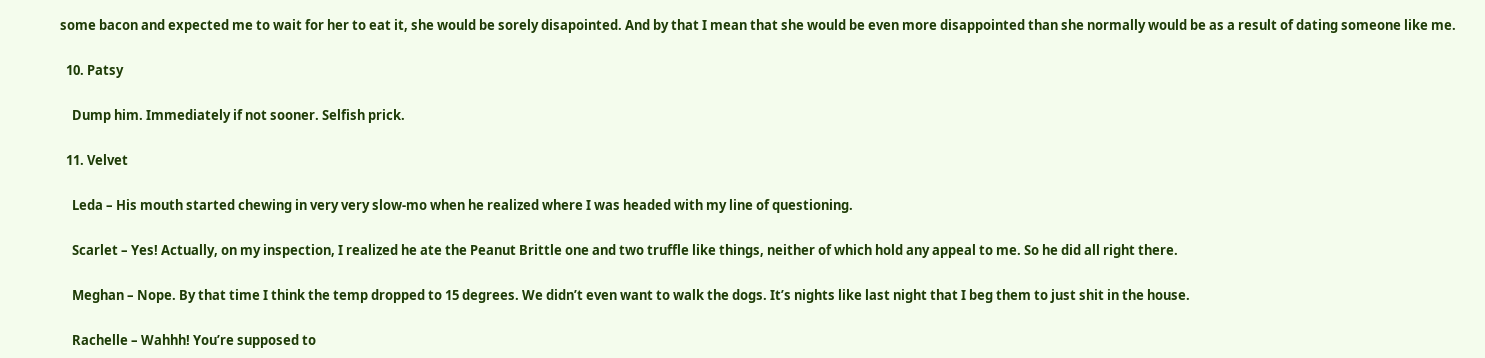some bacon and expected me to wait for her to eat it, she would be sorely disapointed. And by that I mean that she would be even more disappointed than she normally would be as a result of dating someone like me.

  10. Patsy

    Dump him. Immediately if not sooner. Selfish prick.

  11. Velvet

    Leda – His mouth started chewing in very very slow-mo when he realized where I was headed with my line of questioning.

    Scarlet – Yes! Actually, on my inspection, I realized he ate the Peanut Brittle one and two truffle like things, neither of which hold any appeal to me. So he did all right there.

    Meghan – Nope. By that time I think the temp dropped to 15 degrees. We didn’t even want to walk the dogs. It’s nights like last night that I beg them to just shit in the house.

    Rachelle – Wahhh! You’re supposed to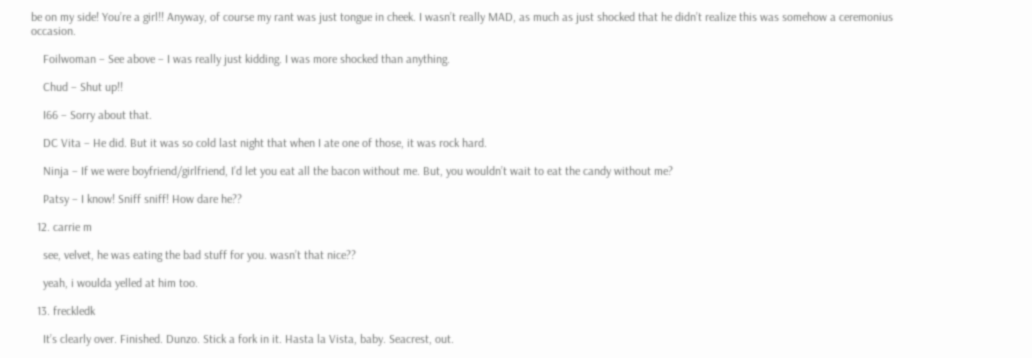be on my side! You’re a girl!! Anyway, of course my rant was just tongue in cheek. I wasn’t really MAD, as much as just shocked that he didn’t realize this was somehow a ceremonius occasion.

    Foilwoman – See above – I was really just kidding. I was more shocked than anything.

    Chud – Shut up!!

    I66 – Sorry about that.

    DC Vita – He did. But it was so cold last night that when I ate one of those, it was rock hard.

    Ninja – If we were boyfriend/girlfriend, I’d let you eat all the bacon without me. But, you wouldn’t wait to eat the candy without me?

    Patsy – I know! Sniff sniff! How dare he??

  12. carrie m

    see, velvet, he was eating the bad stuff for you. wasn’t that nice??

    yeah, i woulda yelled at him too.

  13. freckledk

    It’s clearly over. Finished. Dunzo. Stick a fork in it. Hasta la Vista, baby. Seacrest, out.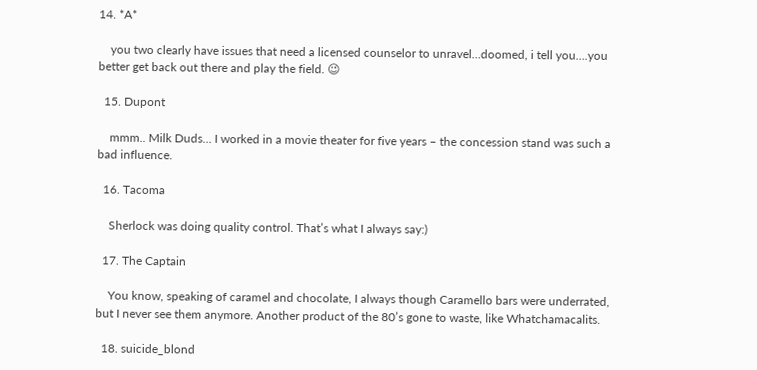14. *A*

    you two clearly have issues that need a licensed counselor to unravel…doomed, i tell you….you better get back out there and play the field. 😉

  15. Dupont

    mmm.. Milk Duds… I worked in a movie theater for five years – the concession stand was such a bad influence.

  16. Tacoma

    Sherlock was doing quality control. That’s what I always say:)

  17. The Captain

    You know, speaking of caramel and chocolate, I always though Caramello bars were underrated, but I never see them anymore. Another product of the 80’s gone to waste, like Whatchamacalits.

  18. suicide_blond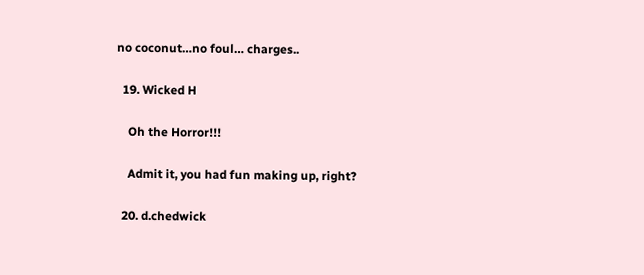no coconut…no foul… charges..

  19. Wicked H

    Oh the Horror!!!

    Admit it, you had fun making up, right?

  20. d.chedwick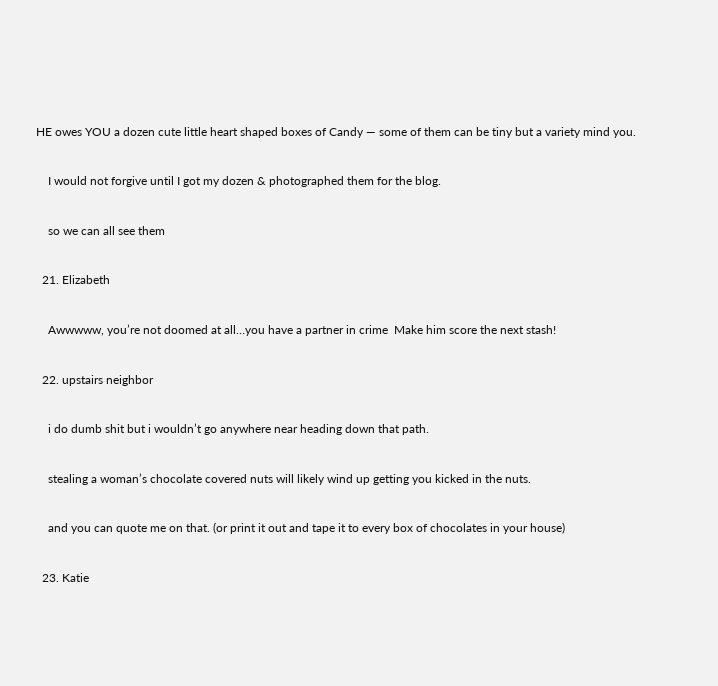HE owes YOU a dozen cute little heart shaped boxes of Candy — some of them can be tiny but a variety mind you.

    I would not forgive until I got my dozen & photographed them for the blog.

    so we can all see them

  21. Elizabeth

    Awwwww, you’re not doomed at all…you have a partner in crime  Make him score the next stash!

  22. upstairs neighbor

    i do dumb shit but i wouldn’t go anywhere near heading down that path.

    stealing a woman’s chocolate covered nuts will likely wind up getting you kicked in the nuts.

    and you can quote me on that. (or print it out and tape it to every box of chocolates in your house)

  23. Katie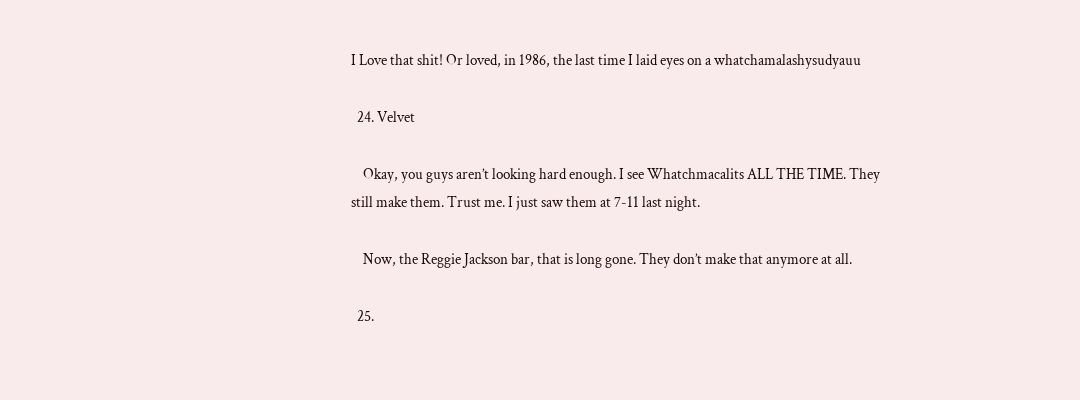I Love that shit! Or loved, in 1986, the last time I laid eyes on a whatchamalashysudyauu

  24. Velvet

    Okay, you guys aren’t looking hard enough. I see Whatchmacalits ALL THE TIME. They still make them. Trust me. I just saw them at 7-11 last night.

    Now, the Reggie Jackson bar, that is long gone. They don’t make that anymore at all.

  25.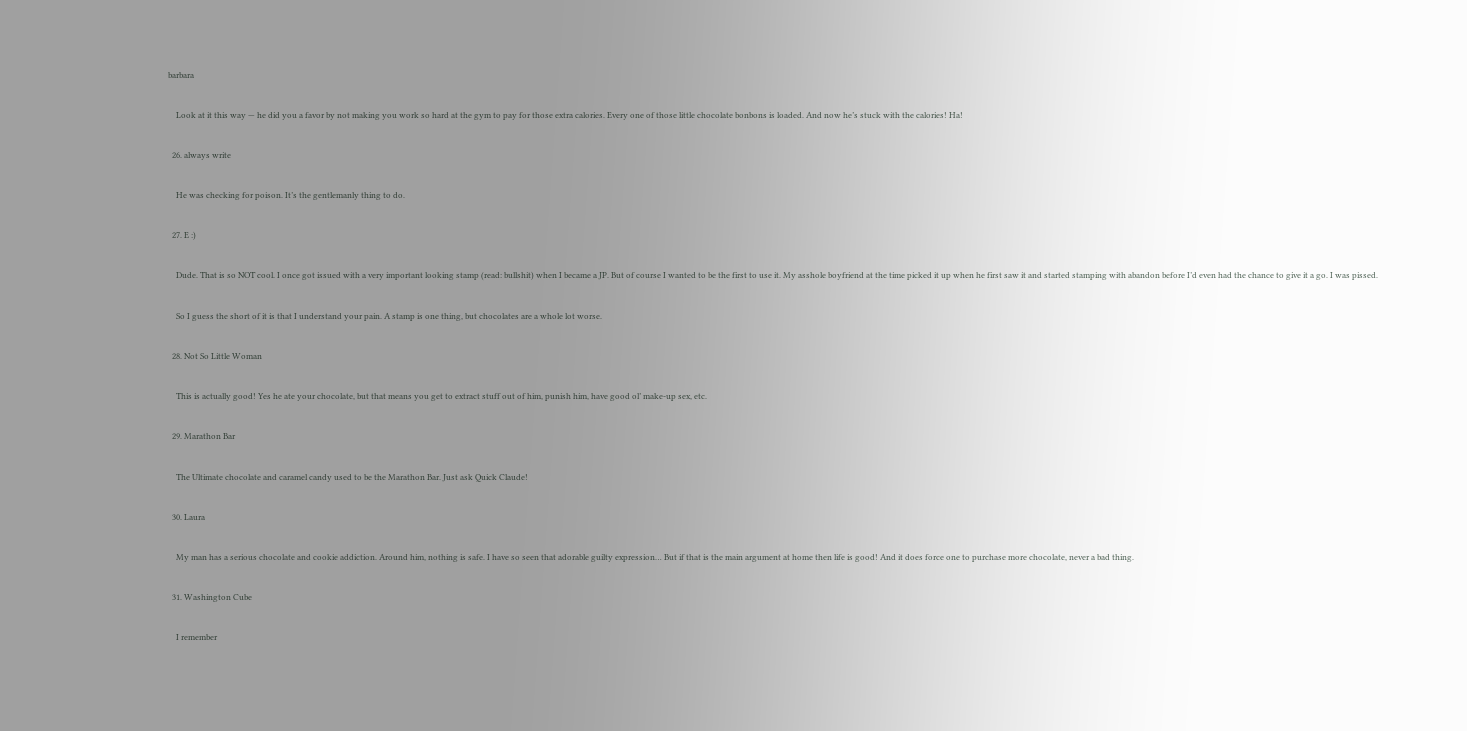barbara

    Look at it this way — he did you a favor by not making you work so hard at the gym to pay for those extra calories. Every one of those little chocolate bonbons is loaded. And now he’s stuck with the calories! Ha!

  26. always write

    He was checking for poison. It’s the gentlemanly thing to do.

  27. E :)

    Dude. That is so NOT cool. I once got issued with a very important looking stamp (read: bullshit) when I became a JP. But of course I wanted to be the first to use it. My asshole boyfriend at the time picked it up when he first saw it and started stamping with abandon before I’d even had the chance to give it a go. I was pissed.

    So I guess the short of it is that I understand your pain. A stamp is one thing, but chocolates are a whole lot worse.

  28. Not So Little Woman

    This is actually good! Yes he ate your chocolate, but that means you get to extract stuff out of him, punish him, have good ol’ make-up sex, etc.

  29. Marathon Bar

    The Ultimate chocolate and caramel candy used to be the Marathon Bar. Just ask Quick Claude!

  30. Laura

    My man has a serious chocolate and cookie addiction. Around him, nothing is safe. I have so seen that adorable guilty expression… But if that is the main argument at home then life is good! And it does force one to purchase more chocolate, never a bad thing.

  31. Washington Cube

    I remember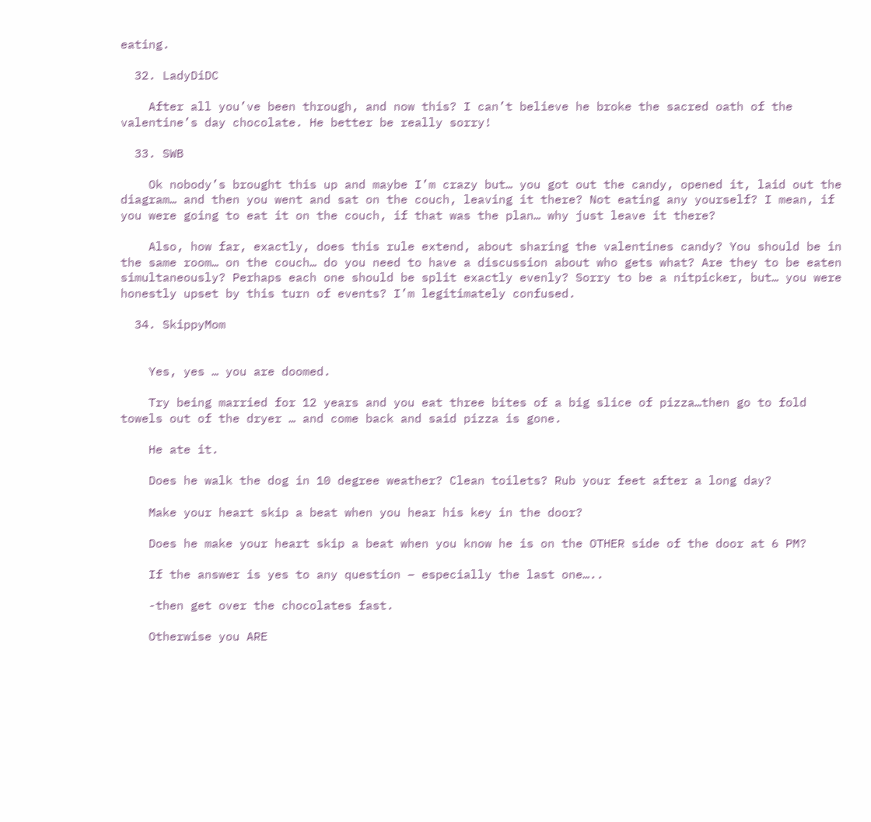eating.

  32. LadyDiDC

    After all you’ve been through, and now this? I can’t believe he broke the sacred oath of the valentine’s day chocolate. He better be really sorry!

  33. SWB

    Ok nobody’s brought this up and maybe I’m crazy but… you got out the candy, opened it, laid out the diagram… and then you went and sat on the couch, leaving it there? Not eating any yourself? I mean, if you were going to eat it on the couch, if that was the plan… why just leave it there?

    Also, how far, exactly, does this rule extend, about sharing the valentines candy? You should be in the same room… on the couch… do you need to have a discussion about who gets what? Are they to be eaten simultaneously? Perhaps each one should be split exactly evenly? Sorry to be a nitpicker, but… you were honestly upset by this turn of events? I’m legitimately confused.

  34. SkippyMom


    Yes, yes … you are doomed.

    Try being married for 12 years and you eat three bites of a big slice of pizza…then go to fold towels out of the dryer … and come back and said pizza is gone.

    He ate it.

    Does he walk the dog in 10 degree weather? Clean toilets? Rub your feet after a long day?

    Make your heart skip a beat when you hear his key in the door?

    Does he make your heart skip a beat when you know he is on the OTHER side of the door at 6 PM?

    If the answer is yes to any question – especially the last one…..

    -then get over the chocolates fast.

    Otherwise you ARE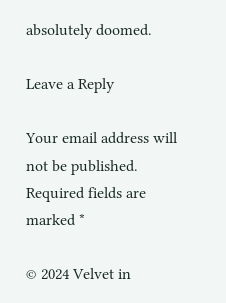absolutely doomed.

Leave a Reply

Your email address will not be published. Required fields are marked *

© 2024 Velvet in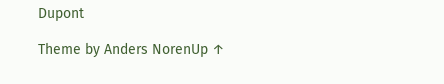Dupont

Theme by Anders NorenUp ↑